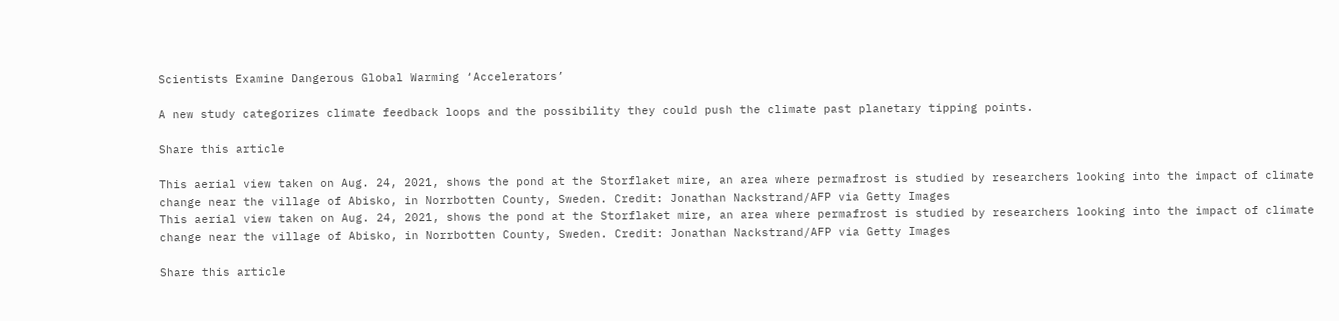Scientists Examine Dangerous Global Warming ‘Accelerators’

A new study categorizes climate feedback loops and the possibility they could push the climate past planetary tipping points.

Share this article

This aerial view taken on Aug. 24, 2021, shows the pond at the Storflaket mire, an area where permafrost is studied by researchers looking into the impact of climate change near the village of Abisko, in Norrbotten County, Sweden. Credit: Jonathan Nackstrand/AFP via Getty Images
This aerial view taken on Aug. 24, 2021, shows the pond at the Storflaket mire, an area where permafrost is studied by researchers looking into the impact of climate change near the village of Abisko, in Norrbotten County, Sweden. Credit: Jonathan Nackstrand/AFP via Getty Images

Share this article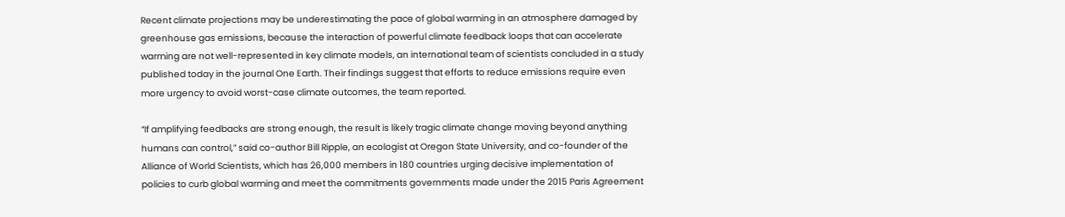Recent climate projections may be underestimating the pace of global warming in an atmosphere damaged by greenhouse gas emissions, because the interaction of powerful climate feedback loops that can accelerate warming are not well-represented in key climate models, an international team of scientists concluded in a study published today in the journal One Earth. Their findings suggest that efforts to reduce emissions require even more urgency to avoid worst-case climate outcomes, the team reported.

“If amplifying feedbacks are strong enough, the result is likely tragic climate change moving beyond anything humans can control,” said co-author Bill Ripple, an ecologist at Oregon State University, and co-founder of the Alliance of World Scientists, which has 26,000 members in 180 countries urging decisive implementation of policies to curb global warming and meet the commitments governments made under the 2015 Paris Agreement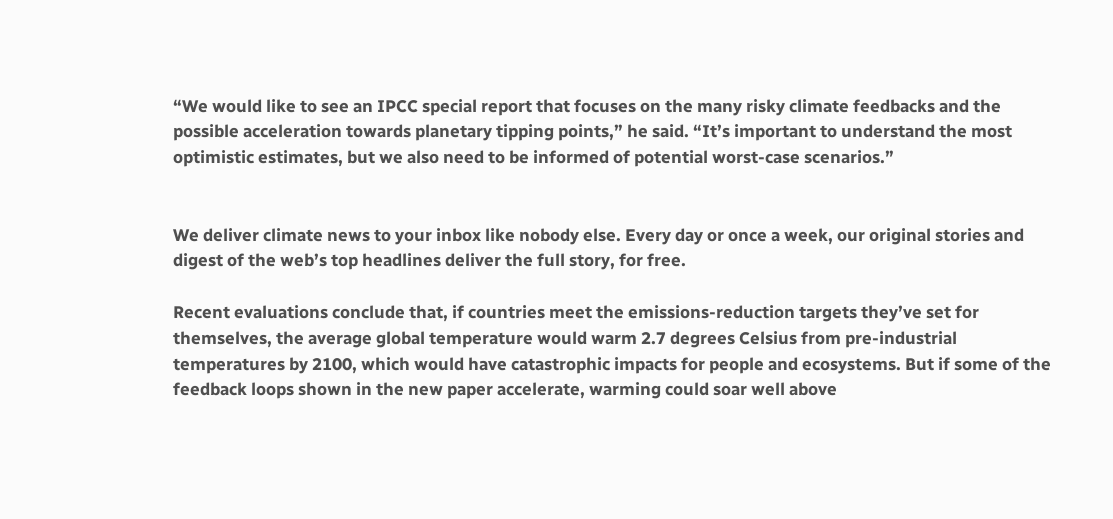“We would like to see an IPCC special report that focuses on the many risky climate feedbacks and the possible acceleration towards planetary tipping points,” he said. “It’s important to understand the most optimistic estimates, but we also need to be informed of potential worst-case scenarios.”


We deliver climate news to your inbox like nobody else. Every day or once a week, our original stories and digest of the web’s top headlines deliver the full story, for free.

Recent evaluations conclude that, if countries meet the emissions-reduction targets they’ve set for themselves, the average global temperature would warm 2.7 degrees Celsius from pre-industrial temperatures by 2100, which would have catastrophic impacts for people and ecosystems. But if some of the feedback loops shown in the new paper accelerate, warming could soar well above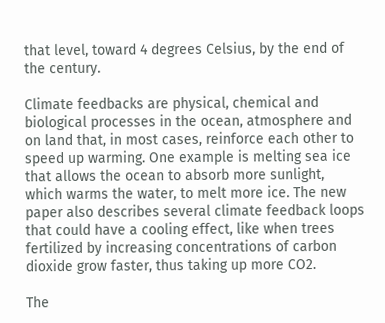that level, toward 4 degrees Celsius, by the end of the century.

Climate feedbacks are physical, chemical and biological processes in the ocean, atmosphere and on land that, in most cases, reinforce each other to speed up warming. One example is melting sea ice that allows the ocean to absorb more sunlight, which warms the water, to melt more ice. The new paper also describes several climate feedback loops that could have a cooling effect, like when trees fertilized by increasing concentrations of carbon dioxide grow faster, thus taking up more CO2.

The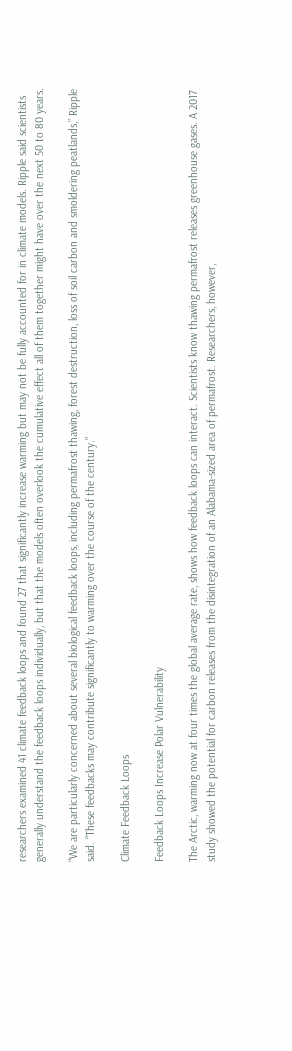researchers examined 41 climate feedback loops and found 27 that significantly increase warming but may not be fully accounted for in climate models. Ripple said scientists generally understand the feedback loops individually, but that the models often overlook the cumulative effect all of them together might have over the next 50 to 80 years.

“We are particularly concerned about several biological feedback loops, including permafrost thawing, forest destruction, loss of soil carbon and smoldering peatlands,” Ripple said. “These feedbacks may contribute significantly to warming over the course of the century.”

Climate Feedback Loops

Feedback Loops Increase Polar Vulnerability

The Arctic, warming now at four times the global average rate, shows how feedback loops can interact. Scientists know thawing permafrost releases greenhouse gases. A 2017 study showed the potential for carbon releases from the disintegration of an Alabama-sized area of permafrost. Researchers, however,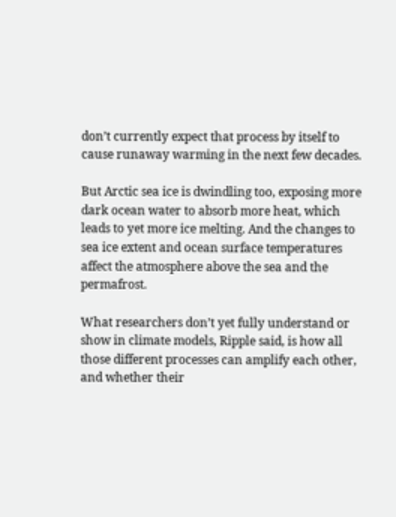don’t currently expect that process by itself to cause runaway warming in the next few decades.

But Arctic sea ice is dwindling too, exposing more dark ocean water to absorb more heat, which leads to yet more ice melting. And the changes to sea ice extent and ocean surface temperatures affect the atmosphere above the sea and the permafrost.

What researchers don’t yet fully understand or show in climate models, Ripple said, is how all those different processes can amplify each other, and whether their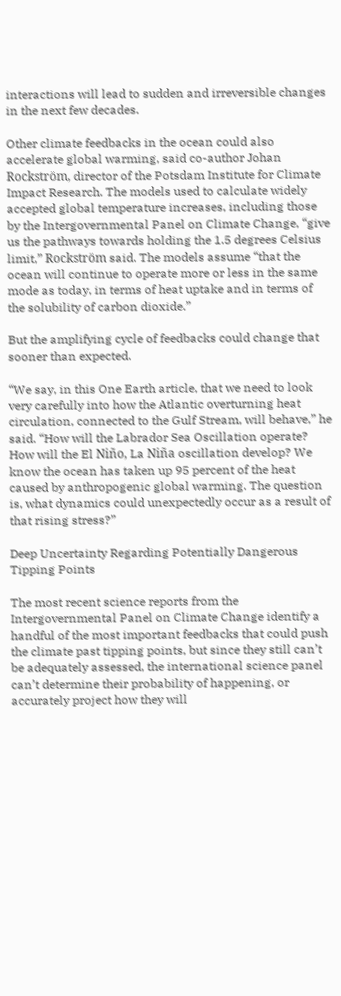interactions will lead to sudden and irreversible changes in the next few decades.

Other climate feedbacks in the ocean could also accelerate global warming, said co-author Johan Rockström, director of the Potsdam Institute for Climate Impact Research. The models used to calculate widely accepted global temperature increases, including those by the Intergovernmental Panel on Climate Change, “give us the pathways towards holding the 1.5 degrees Celsius limit,” Rockström said. The models assume “that the ocean will continue to operate more or less in the same mode as today, in terms of heat uptake and in terms of the solubility of carbon dioxide.”

But the amplifying cycle of feedbacks could change that sooner than expected.

“We say, in this One Earth article, that we need to look very carefully into how the Atlantic overturning heat circulation, connected to the Gulf Stream, will behave,” he said. “How will the Labrador Sea Oscillation operate? How will the El Niño, La Niña oscillation develop? We know the ocean has taken up 95 percent of the heat caused by anthropogenic global warming. The question is, what dynamics could unexpectedly occur as a result of that rising stress?”

Deep Uncertainty Regarding Potentially Dangerous Tipping Points

The most recent science reports from the Intergovernmental Panel on Climate Change identify a handful of the most important feedbacks that could push the climate past tipping points, but since they still can’t be adequately assessed, the international science panel can’t determine their probability of happening, or accurately project how they will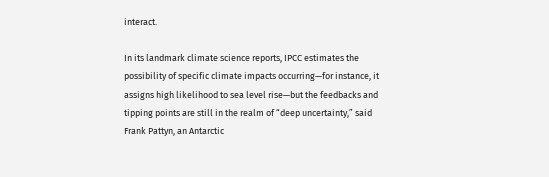interact.

In its landmark climate science reports, IPCC estimates the possibility of specific climate impacts occurring—for instance, it assigns high likelihood to sea level rise—but the feedbacks and tipping points are still in the realm of “deep uncertainty,” said Frank Pattyn, an Antarctic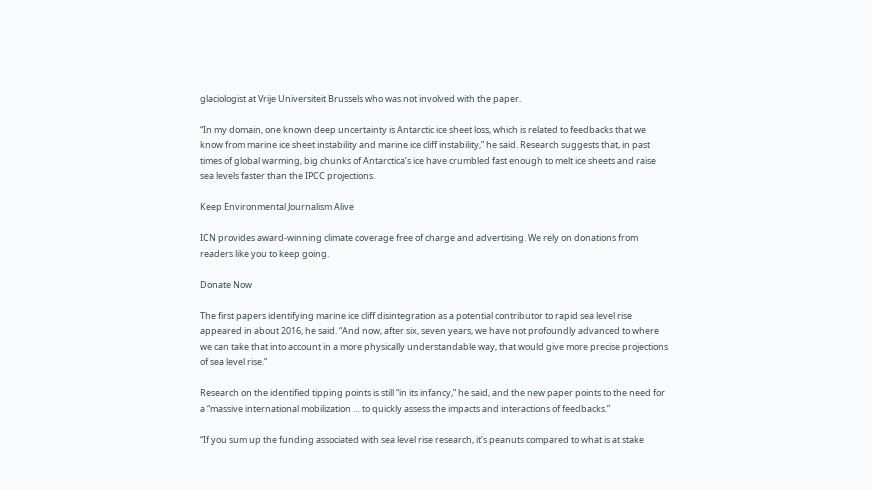glaciologist at Vrije Universiteit Brussels who was not involved with the paper.

“In my domain, one known deep uncertainty is Antarctic ice sheet loss, which is related to feedbacks that we know from marine ice sheet instability and marine ice cliff instability,” he said. Research suggests that, in past times of global warming, big chunks of Antarctica’s ice have crumbled fast enough to melt ice sheets and raise sea levels faster than the IPCC projections.

Keep Environmental Journalism Alive

ICN provides award-winning climate coverage free of charge and advertising. We rely on donations from readers like you to keep going.

Donate Now

The first papers identifying marine ice cliff disintegration as a potential contributor to rapid sea level rise appeared in about 2016, he said. “And now, after six, seven years, we have not profoundly advanced to where we can take that into account in a more physically understandable way, that would give more precise projections of sea level rise.”

Research on the identified tipping points is still “in its infancy,” he said, and the new paper points to the need for a “massive international mobilization … to quickly assess the impacts and interactions of feedbacks.”

“If you sum up the funding associated with sea level rise research, it’s peanuts compared to what is at stake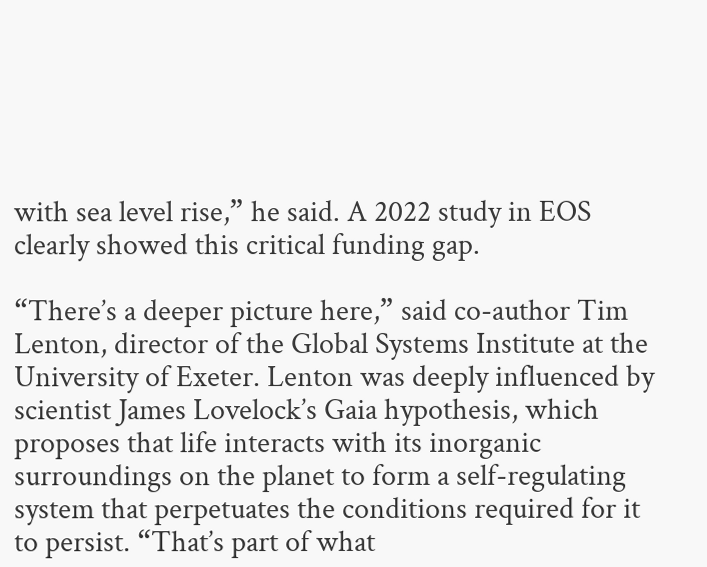with sea level rise,” he said. A 2022 study in EOS clearly showed this critical funding gap.

“There’s a deeper picture here,” said co-author Tim Lenton, director of the Global Systems Institute at the University of Exeter. Lenton was deeply influenced by scientist James Lovelock’s Gaia hypothesis, which proposes that life interacts with its inorganic surroundings on the planet to form a self-regulating system that perpetuates the conditions required for it to persist. “That’s part of what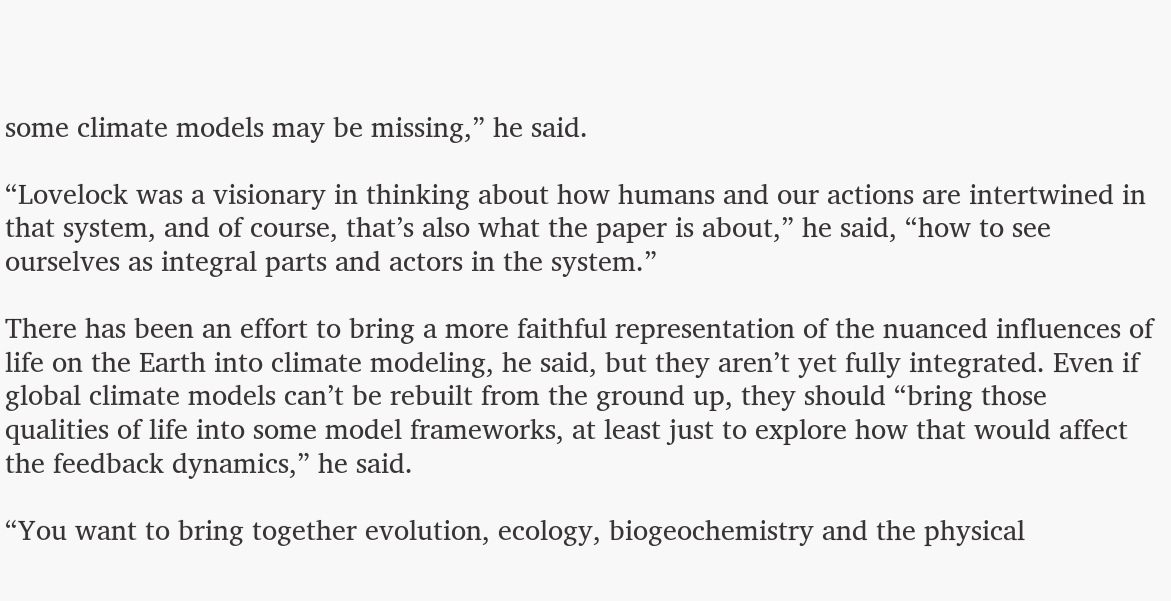some climate models may be missing,” he said.

“Lovelock was a visionary in thinking about how humans and our actions are intertwined in that system, and of course, that’s also what the paper is about,” he said, “how to see ourselves as integral parts and actors in the system.”

There has been an effort to bring a more faithful representation of the nuanced influences of life on the Earth into climate modeling, he said, but they aren’t yet fully integrated. Even if global climate models can’t be rebuilt from the ground up, they should “bring those qualities of life into some model frameworks, at least just to explore how that would affect the feedback dynamics,” he said.

“You want to bring together evolution, ecology, biogeochemistry and the physical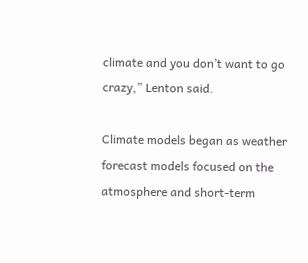climate and you don’t want to go crazy,” Lenton said.

Climate models began as weather forecast models focused on the atmosphere and short-term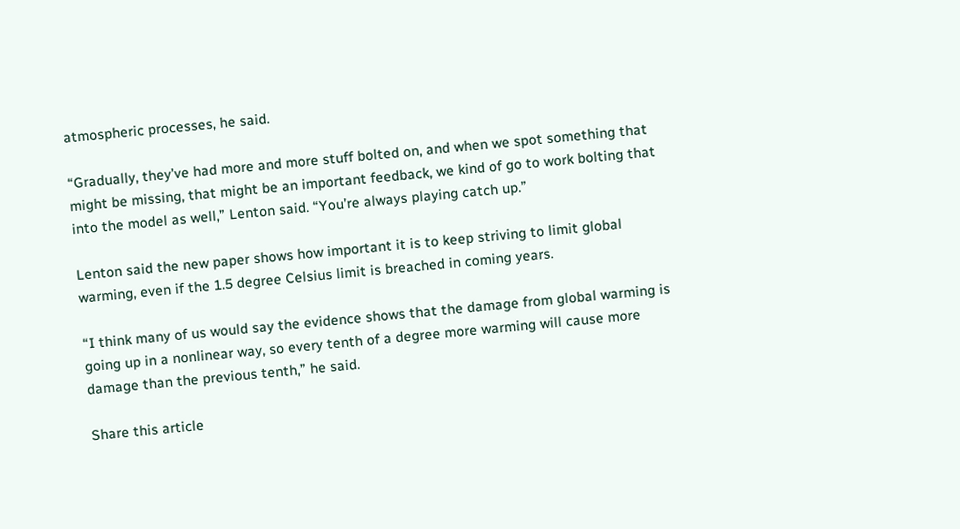atmospheric processes, he said.

“Gradually, they’ve had more and more stuff bolted on, and when we spot something that might be missing, that might be an important feedback, we kind of go to work bolting that into the model as well,” Lenton said. “You’re always playing catch up.”

Lenton said the new paper shows how important it is to keep striving to limit global warming, even if the 1.5 degree Celsius limit is breached in coming years.

“I think many of us would say the evidence shows that the damage from global warming is going up in a nonlinear way, so every tenth of a degree more warming will cause more damage than the previous tenth,” he said.

Share this article